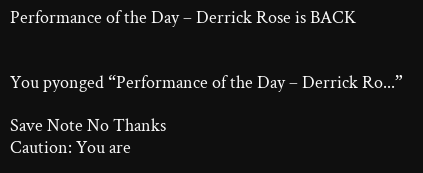Performance of the Day – Derrick Rose is BACK


You pyonged “Performance of the Day – Derrick Ro...”

Save Note No Thanks
Caution: You are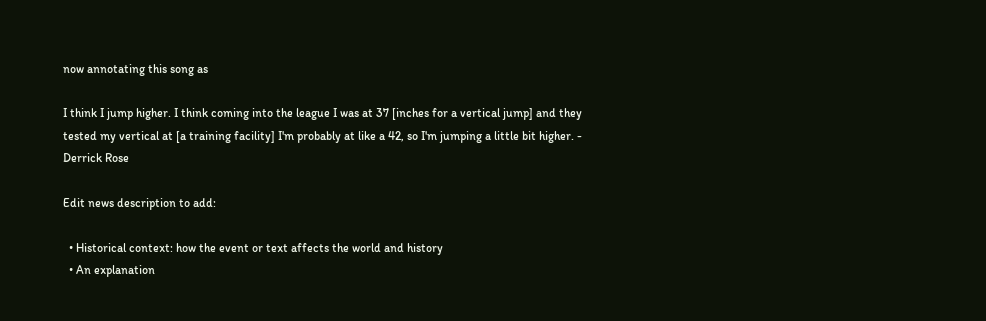now annotating this song as

I think I jump higher. I think coming into the league I was at 37 [inches for a vertical jump] and they tested my vertical at [a training facility] I'm probably at like a 42, so I'm jumping a little bit higher. - Derrick Rose

Edit news description to add:

  • Historical context: how the event or text affects the world and history
  • An explanation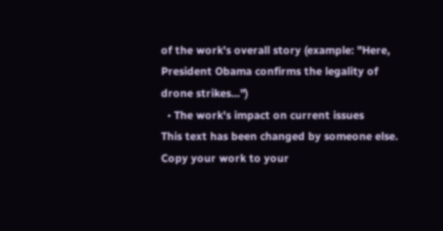of the work's overall story (example: "Here, President Obama confirms the legality of drone strikes...")
  • The work's impact on current issues
This text has been changed by someone else. Copy your work to your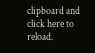clipboard and click here to reload.